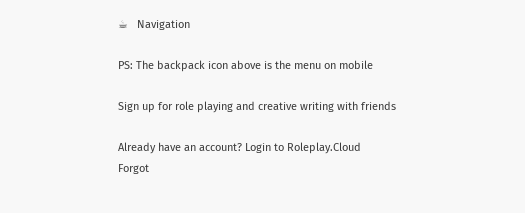☕   Navigation

PS: The backpack icon above is the menu on mobile

Sign up for role playing and creative writing with friends

Already have an account? Login to Roleplay.Cloud
Forgot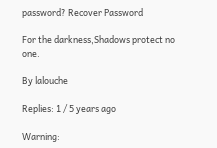password? Recover Password

For the darkness,Shadows protect no one.

By lalouche

Replies: 1 / 5 years ago

Warning: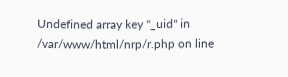Undefined array key "_uid" in /var/www/html/nrp/r.php on line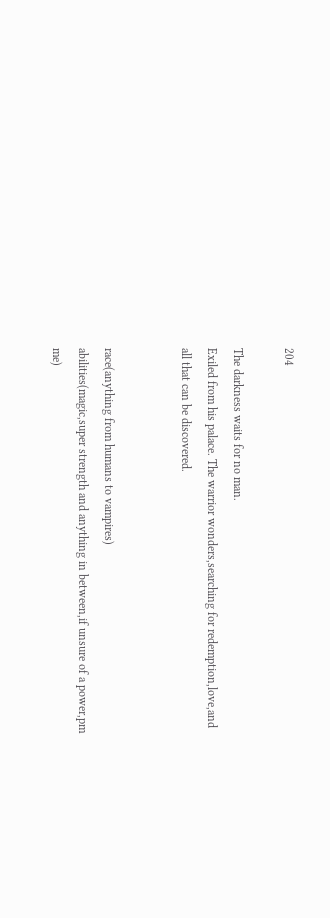204

The darkness waits for no man.
Exiled from his palace. The warrior wonders,searching for redemption,love,and all that can be discovered.


race(anything from humans to vampires)
abilities(magic,super strength and anything in between,if unsure of a power,pm me)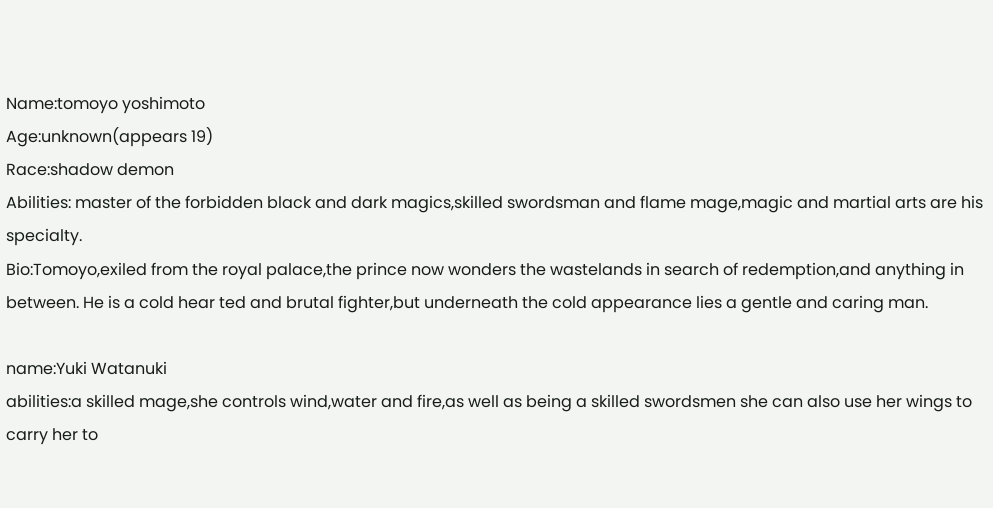Name:tomoyo yoshimoto
Age:unknown(appears 19)
Race:shadow demon
Abilities: master of the forbidden black and dark magics,skilled swordsman and flame mage,magic and martial arts are his specialty.
Bio:Tomoyo,exiled from the royal palace,the prince now wonders the wastelands in search of redemption,and anything in between. He is a cold hear ted and brutal fighter,but underneath the cold appearance lies a gentle and caring man.

name:Yuki Watanuki
abilities:a skilled mage,she controls wind,water and fire,as well as being a skilled swordsmen she can also use her wings to carry her to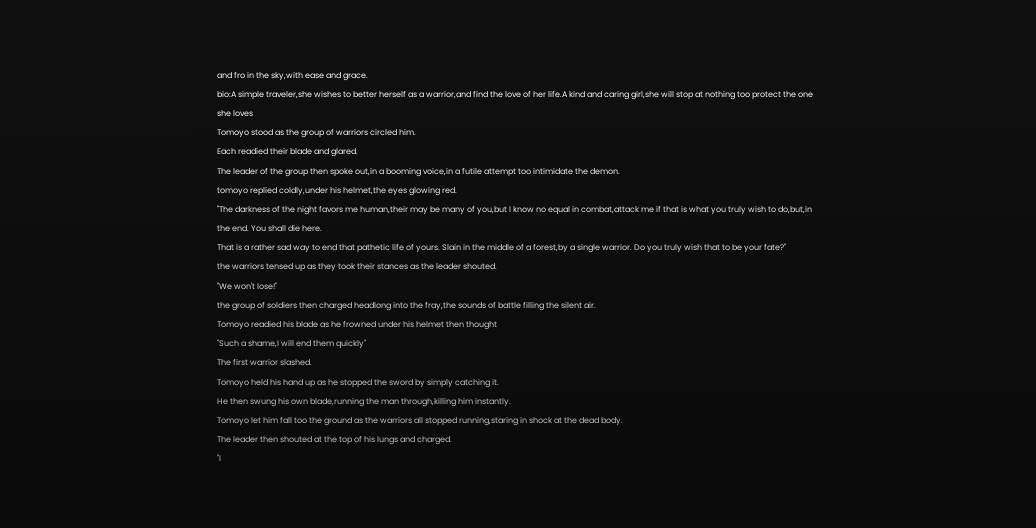and fro in the sky,with ease and grace.
bio:A simple traveler,she wishes to better herself as a warrior,and find the love of her life.A kind and caring girl,she will stop at nothing too protect the one she loves
Tomoyo stood as the group of warriors circled him.
Each readied their blade and glared.
The leader of the group then spoke out,in a booming voice,in a futile attempt too intimidate the demon.
tomoyo replied coldly,under his helmet,the eyes glowing red.
"The darkness of the night favors me human,their may be many of you,but I know no equal in combat,attack me if that is what you truly wish to do,but,in the end. You shall die here.
That is a rather sad way to end that pathetic life of yours. Slain in the middle of a forest,by a single warrior. Do you truly wish that to be your fate?"
the warriors tensed up as they took their stances as the leader shouted.
"We won't lose!"
the group of soldiers then charged headlong into the fray,the sounds of battle filling the silent air.
Tomoyo readied his blade as he frowned under his helmet then thought
"Such a shame,I will end them quickly"
The first warrior slashed.
Tomoyo held his hand up as he stopped the sword by simply catching it.
He then swung his own blade,running the man through,killing him instantly.
Tomoyo let him fall too the ground as the warriors all stopped running,staring in shock at the dead body.
The leader then shouted at the top of his lungs and charged.
"I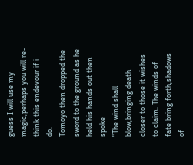guess I will use my magic,perhaps you will re-think this endevour if i do.
Tomoyo then dropped the sword to the ground as he held his hands out then spoke
"The wind shall blow,bringing death closer to those it wishes to claim. The winds of fate bring forth,shadows of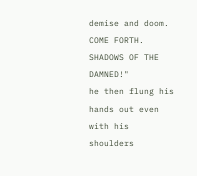demise and doom. COME FORTH. SHADOWS OF THE DAMNED!"
he then flung his hands out even with his shoulders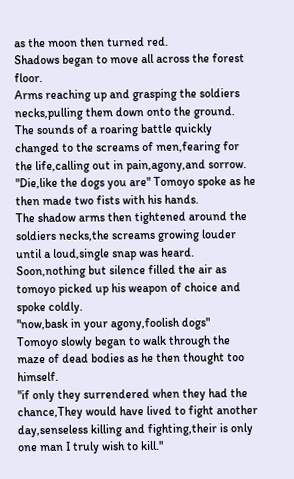as the moon then turned red.
Shadows began to move all across the forest floor.
Arms reaching up and grasping the soldiers necks,pulling them down onto the ground.
The sounds of a roaring battle quickly changed to the screams of men,fearing for the life,calling out in pain,agony,and sorrow.
"Die,like the dogs you are" Tomoyo spoke as he then made two fists with his hands.
The shadow arms then tightened around the soldiers necks,the screams growing louder until a loud,single snap was heard.
Soon,nothing but silence filled the air as tomoyo picked up his weapon of choice and spoke coldly.
"now,bask in your agony,foolish dogs"
Tomoyo slowly began to walk through the maze of dead bodies as he then thought too himself.
"if only they surrendered when they had the chance,They would have lived to fight another day,senseless killing and fighting,their is only one man I truly wish to kill."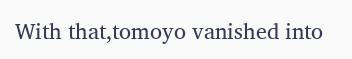With that,tomoyo vanished into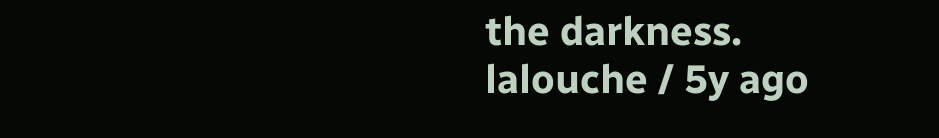the darkness.
lalouche / 5y ago